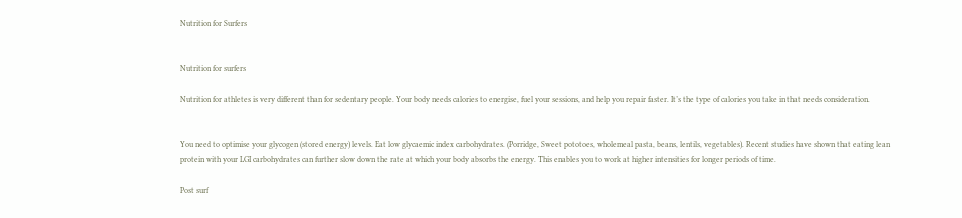Nutrition for Surfers


Nutrition for surfers

Nutrition for athletes is very different than for sedentary people. Your body needs calories to energise, fuel your sessions, and help you repair faster. It’s the type of calories you take in that needs consideration.


You need to optimise your glycogen (stored energy) levels. Eat low glycaemic index carbohydrates. (Porridge, Sweet pototoes, wholemeal pasta, beans, lentils, vegetables). Recent studies have shown that eating lean protein with your LGI carbohydrates can further slow down the rate at which your body absorbs the energy. This enables you to work at higher intensities for longer periods of time.

Post surf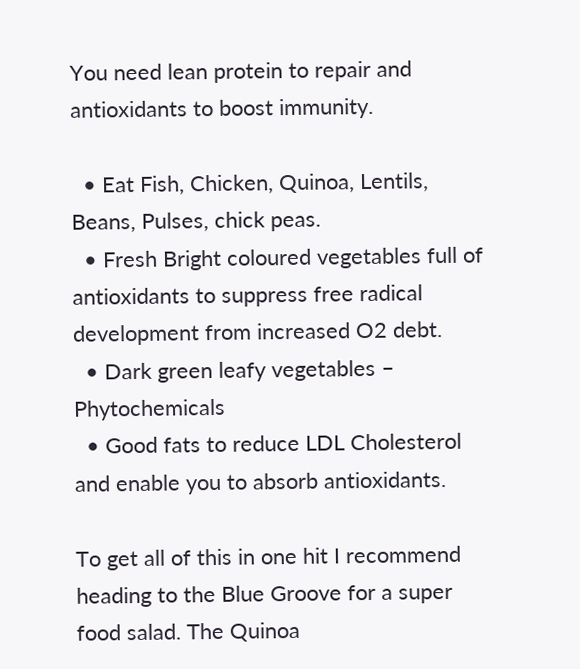You need lean protein to repair and antioxidants to boost immunity.

  • Eat Fish, Chicken, Quinoa, Lentils, Beans, Pulses, chick peas.
  • Fresh Bright coloured vegetables full of antioxidants to suppress free radical development from increased O2 debt.
  • Dark green leafy vegetables – Phytochemicals
  • Good fats to reduce LDL Cholesterol and enable you to absorb antioxidants.

To get all of this in one hit I recommend heading to the Blue Groove for a super food salad. The Quinoa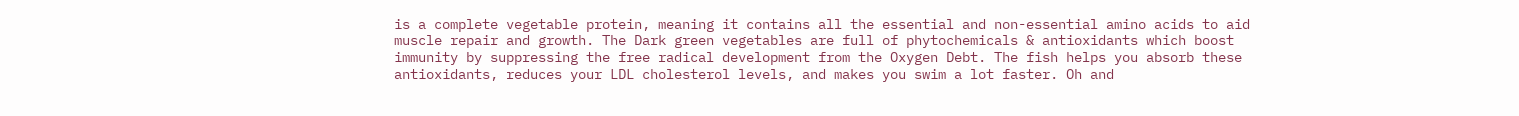is a complete vegetable protein, meaning it contains all the essential and non-essential amino acids to aid muscle repair and growth. The Dark green vegetables are full of phytochemicals & antioxidants which boost immunity by suppressing the free radical development from the Oxygen Debt. The fish helps you absorb these antioxidants, reduces your LDL cholesterol levels, and makes you swim a lot faster. Oh and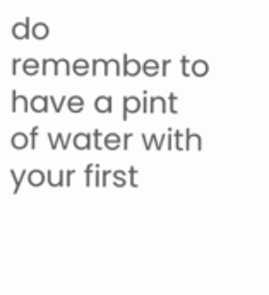do remember to have a pint of water with your first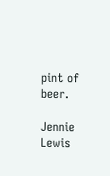pint of beer.

Jennie Lewis